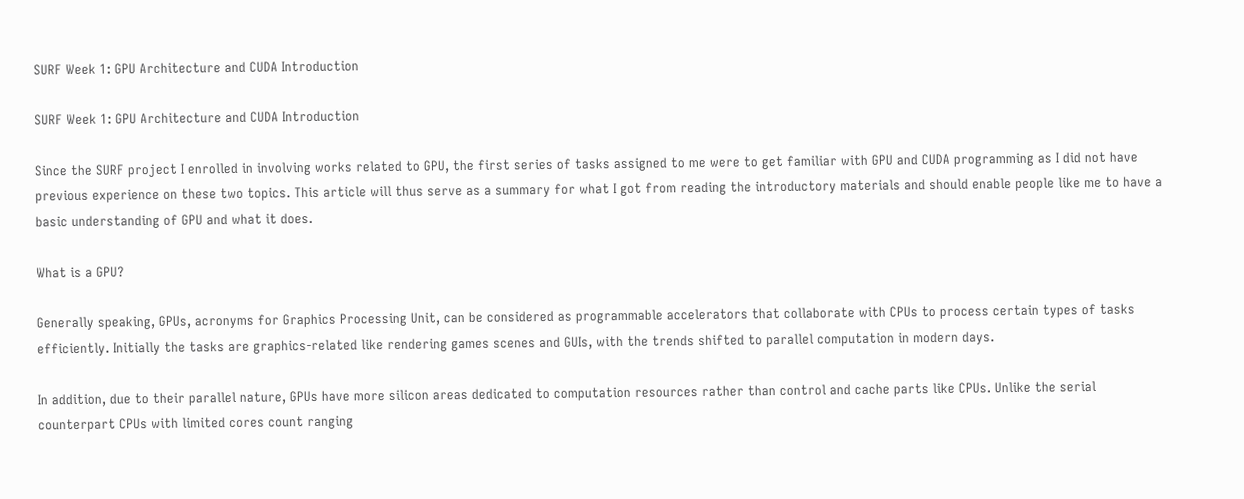SURF Week 1: GPU Architecture and CUDA Introduction

SURF Week 1: GPU Architecture and CUDA Introduction

Since the SURF project I enrolled in involving works related to GPU, the first series of tasks assigned to me were to get familiar with GPU and CUDA programming as I did not have previous experience on these two topics. This article will thus serve as a summary for what I got from reading the introductory materials and should enable people like me to have a basic understanding of GPU and what it does.

What is a GPU?

Generally speaking, GPUs, acronyms for Graphics Processing Unit, can be considered as programmable accelerators that collaborate with CPUs to process certain types of tasks efficiently. Initially the tasks are graphics-related like rendering games scenes and GUIs, with the trends shifted to parallel computation in modern days.

In addition, due to their parallel nature, GPUs have more silicon areas dedicated to computation resources rather than control and cache parts like CPUs. Unlike the serial counterpart CPUs with limited cores count ranging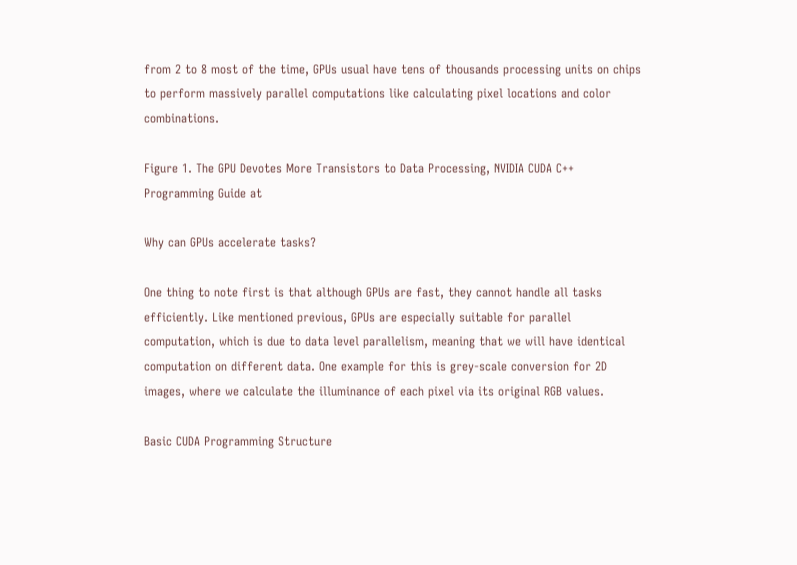from 2 to 8 most of the time, GPUs usual have tens of thousands processing units on chips to perform massively parallel computations like calculating pixel locations and color combinations.

Figure 1. The GPU Devotes More Transistors to Data Processing, NVIDIA CUDA C++ Programming Guide at

Why can GPUs accelerate tasks?

One thing to note first is that although GPUs are fast, they cannot handle all tasks efficiently. Like mentioned previous, GPUs are especially suitable for parallel computation, which is due to data level parallelism, meaning that we will have identical computation on different data. One example for this is grey-scale conversion for 2D images, where we calculate the illuminance of each pixel via its original RGB values.

Basic CUDA Programming Structure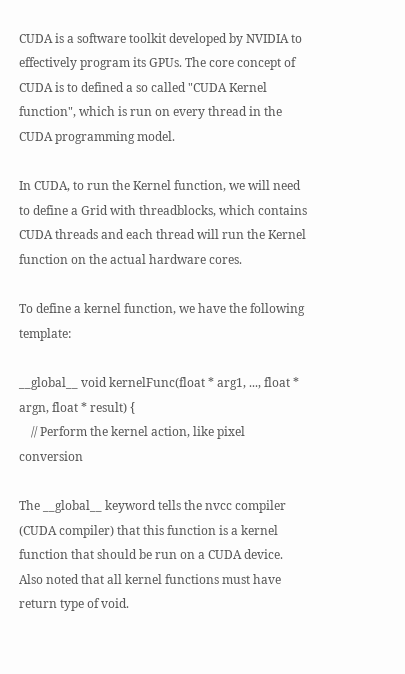CUDA is a software toolkit developed by NVIDIA to effectively program its GPUs. The core concept of CUDA is to defined a so called "CUDA Kernel function", which is run on every thread in the CUDA programming model.

In CUDA, to run the Kernel function, we will need to define a Grid with threadblocks, which contains CUDA threads and each thread will run the Kernel function on the actual hardware cores.

To define a kernel function, we have the following template:

__global__ void kernelFunc(float * arg1, ..., float * argn, float * result) {
    // Perform the kernel action, like pixel conversion

The __global__ keyword tells the nvcc compiler (CUDA compiler) that this function is a kernel function that should be run on a CUDA device. Also noted that all kernel functions must have return type of void.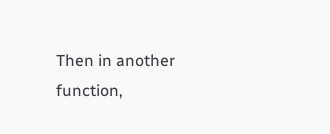Then in another function,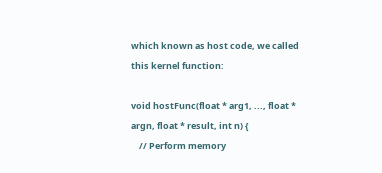which known as host code, we called this kernel function:

void hostFunc(float * arg1, ..., float * argn, float * result, int n) {
    // Perform memory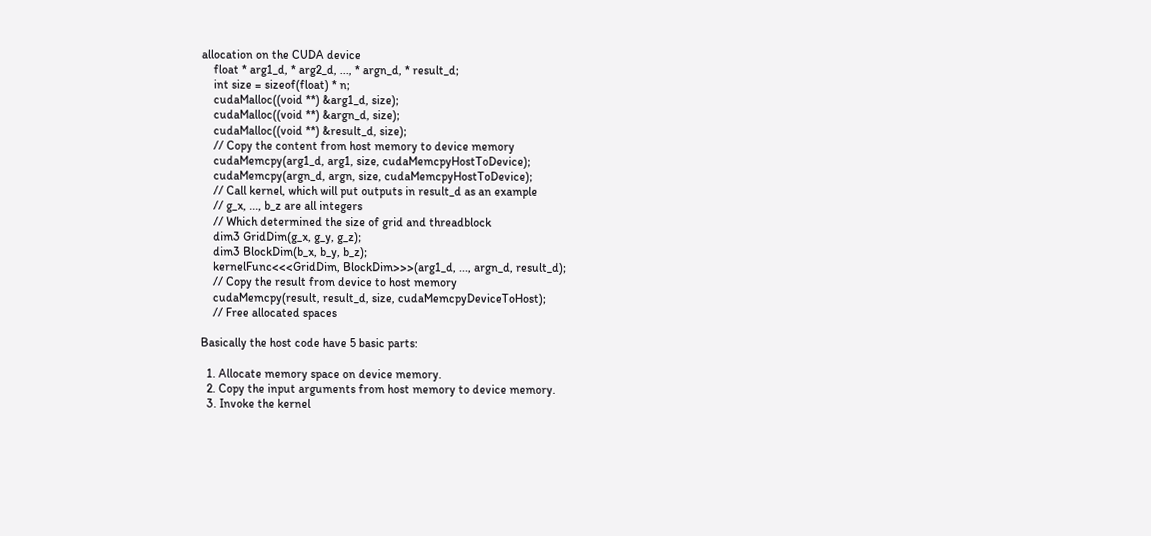allocation on the CUDA device
    float * arg1_d, * arg2_d, ..., * argn_d, * result_d;
    int size = sizeof(float) * n;
    cudaMalloc((void **) &arg1_d, size);
    cudaMalloc((void **) &argn_d, size);
    cudaMalloc((void **) &result_d, size);
    // Copy the content from host memory to device memory
    cudaMemcpy(arg1_d, arg1, size, cudaMemcpyHostToDevice);
    cudaMemcpy(argn_d, argn, size, cudaMemcpyHostToDevice);
    // Call kernel, which will put outputs in result_d as an example
    // g_x, ..., b_z are all integers
    // Which determined the size of grid and threadblock
    dim3 GridDim(g_x, g_y, g_z);
    dim3 BlockDim(b_x, b_y, b_z);
    kernelFunc<<<GridDim, BlockDim>>>(arg1_d, ..., argn_d, result_d);
    // Copy the result from device to host memory
    cudaMemcpy(result, result_d, size, cudaMemcpyDeviceToHost);
    // Free allocated spaces

Basically the host code have 5 basic parts:

  1. Allocate memory space on device memory.
  2. Copy the input arguments from host memory to device memory.
  3. Invoke the kernel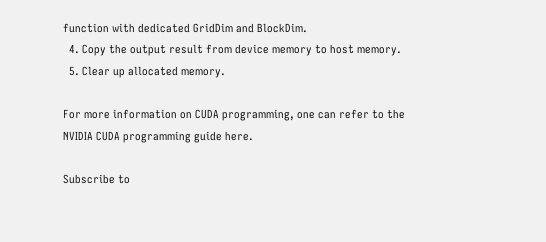function with dedicated GridDim and BlockDim.
  4. Copy the output result from device memory to host memory.
  5. Clear up allocated memory.

For more information on CUDA programming, one can refer to the NVIDIA CUDA programming guide here.

Subscribe to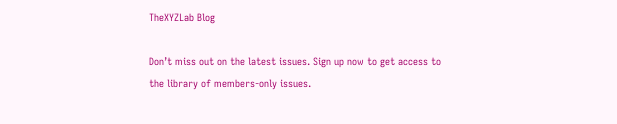TheXYZLab Blog

Don’t miss out on the latest issues. Sign up now to get access to the library of members-only issues.